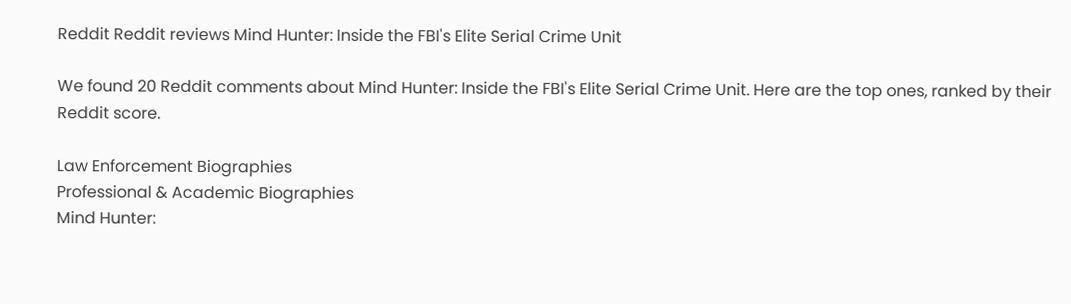Reddit Reddit reviews Mind Hunter: Inside the FBI's Elite Serial Crime Unit

We found 20 Reddit comments about Mind Hunter: Inside the FBI's Elite Serial Crime Unit. Here are the top ones, ranked by their Reddit score.

Law Enforcement Biographies
Professional & Academic Biographies
Mind Hunter: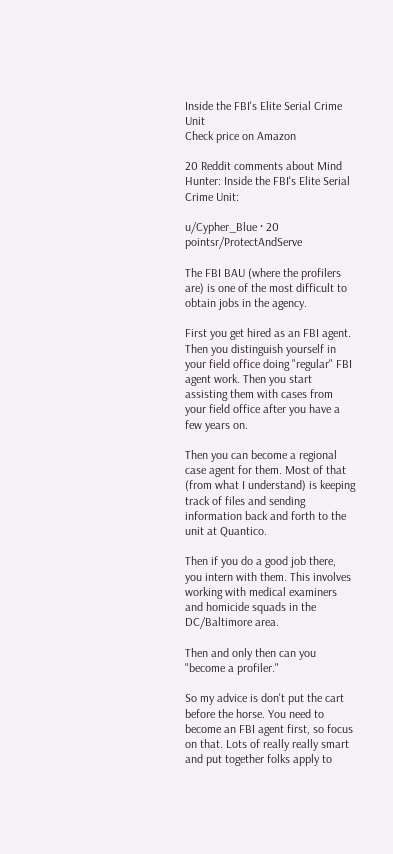Inside the FBI's Elite Serial Crime Unit
Check price on Amazon

20 Reddit comments about Mind Hunter: Inside the FBI's Elite Serial Crime Unit:

u/Cypher_Blue · 20 pointsr/ProtectAndServe

The FBI BAU (where the profilers are) is one of the most difficult to obtain jobs in the agency.

First you get hired as an FBI agent. Then you distinguish yourself in your field office doing "regular" FBI agent work. Then you start assisting them with cases from your field office after you have a few years on.

Then you can become a regional case agent for them. Most of that (from what I understand) is keeping track of files and sending information back and forth to the unit at Quantico.

Then if you do a good job there, you intern with them. This involves working with medical examiners and homicide squads in the DC/Baltimore area.

Then and only then can you "become a profiler."

So my advice is don't put the cart before the horse. You need to become an FBI agent first, so focus on that. Lots of really really smart and put together folks apply to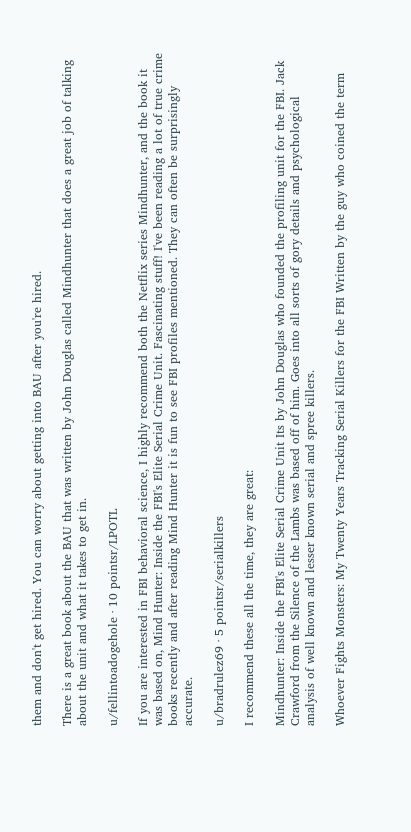them and don't get hired. You can worry about getting into BAU after you're hired.

There is a great book about the BAU that was written by John Douglas called Mindhunter that does a great job of talking about the unit and what it takes to get in.

u/fellintoadogehole · 10 pointsr/LPOTL

If you are interested in FBI behavioral science, I highly recommend both the Netflix series Mindhunter, and the book it was based on, Mind Hunter: Inside the FBI's Elite Serial Crime Unit. Fascinating stuff! I've been reading a lot of true crime books recently and after reading Mind Hunter it is fun to see FBI profiles mentioned. They can often be surprisingly accurate.

u/bradrulez69 · 5 pointsr/serialkillers

I recommend these all the time, they are great:

Mindhunter: Inside the FBI's Elite Serial Crime Unit Its by John Douglas who founded the profiling unit for the FBI. Jack Crawford from the Silence of the Lambs was based off of him. Goes into all sorts of gory details and psychological analysis of well known and lesser known serial and spree killers.

Whoever Fights Monsters: My Twenty Years Tracking Serial Killers for the FBI Written by the guy who coined the term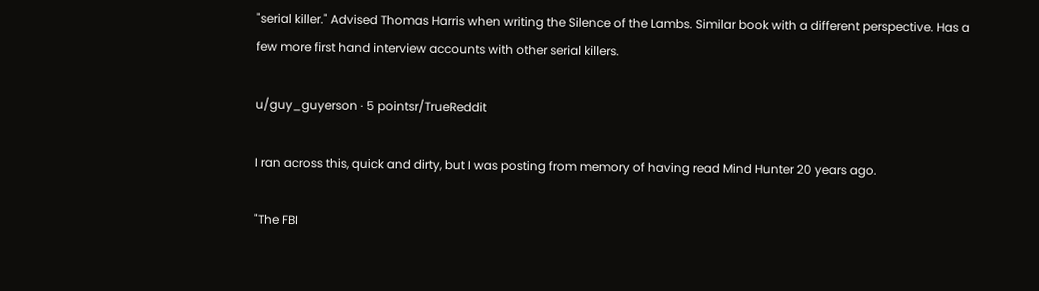"serial killer." Advised Thomas Harris when writing the Silence of the Lambs. Similar book with a different perspective. Has a few more first hand interview accounts with other serial killers.

u/guy_guyerson · 5 pointsr/TrueReddit

I ran across this, quick and dirty, but I was posting from memory of having read Mind Hunter 20 years ago.

"The FBI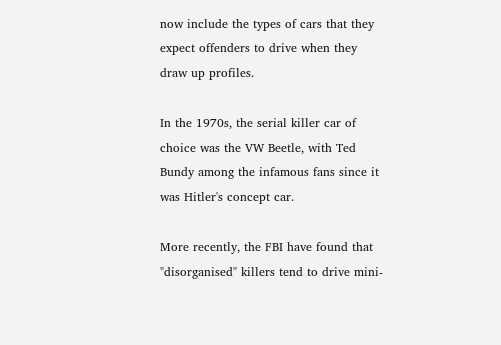now include the types of cars that they expect offenders to drive when they draw up profiles.

In the 1970s, the serial killer car of choice was the VW Beetle, with Ted Bundy among the infamous fans since it was Hitler's concept car.

More recently, the FBI have found that "disorganised" killers tend to drive mini-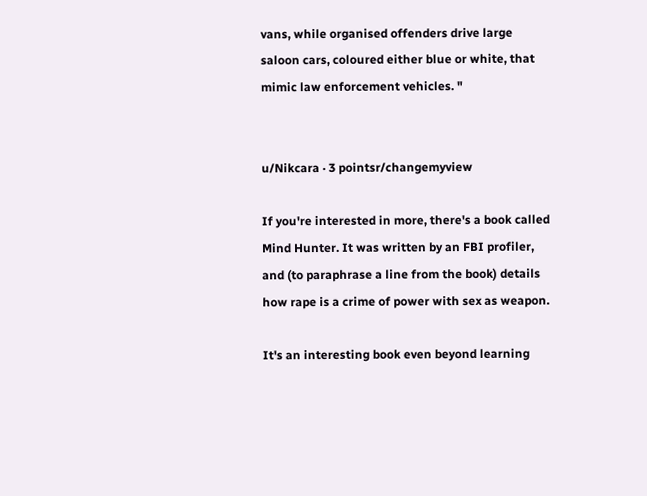vans, while organised offenders drive large saloon cars, coloured either blue or white, that mimic law enforcement vehicles. "


u/Nikcara · 3 pointsr/changemyview

If you're interested in more, there's a book called Mind Hunter. It was written by an FBI profiler, and (to paraphrase a line from the book) details how rape is a crime of power with sex as weapon.

It's an interesting book even beyond learning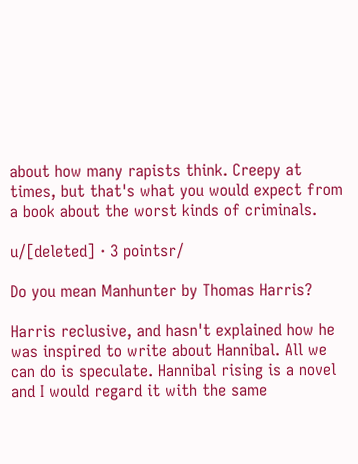about how many rapists think. Creepy at times, but that's what you would expect from a book about the worst kinds of criminals.

u/[deleted] · 3 pointsr/

Do you mean Manhunter by Thomas Harris?

Harris reclusive, and hasn't explained how he was inspired to write about Hannibal. All we can do is speculate. Hannibal rising is a novel and I would regard it with the same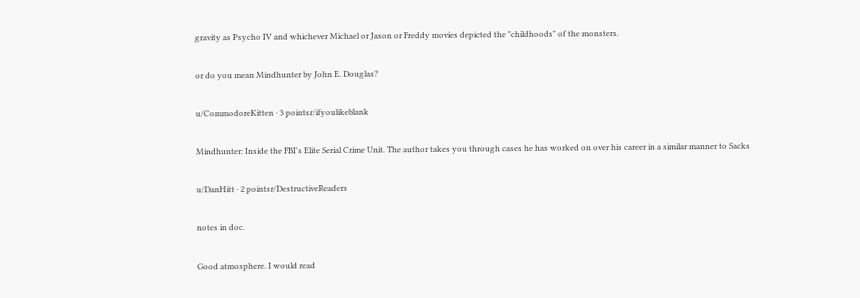gravity as Psycho IV and whichever Michael or Jason or Freddy movies depicted the "childhoods" of the monsters.

or do you mean Mindhunter by John E. Douglas?

u/CommodoreKitten · 3 pointsr/ifyoulikeblank

Mindhunter: Inside the FBI's Elite Serial Crime Unit. The author takes you through cases he has worked on over his career in a similar manner to Sacks

u/DanHitt · 2 pointsr/DestructiveReaders

notes in doc.

Good atmosphere. I would read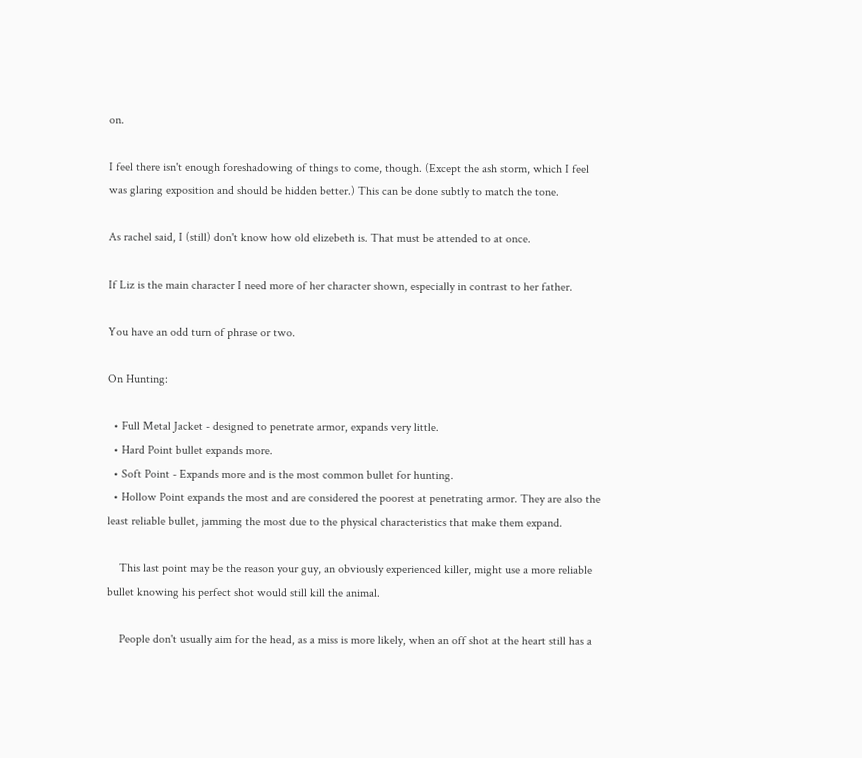on.

I feel there isn't enough foreshadowing of things to come, though. (Except the ash storm, which I feel was glaring exposition and should be hidden better.) This can be done subtly to match the tone.

As rachel said, I (still) don't know how old elizebeth is. That must be attended to at once.

If Liz is the main character I need more of her character shown, especially in contrast to her father.

You have an odd turn of phrase or two.

On Hunting:

  • Full Metal Jacket - designed to penetrate armor, expands very little.
  • Hard Point bullet expands more.
  • Soft Point - Expands more and is the most common bullet for hunting.
  • Hollow Point expands the most and are considered the poorest at penetrating armor. They are also the least reliable bullet, jamming the most due to the physical characteristics that make them expand.

    This last point may be the reason your guy, an obviously experienced killer, might use a more reliable bullet knowing his perfect shot would still kill the animal.

    People don't usually aim for the head, as a miss is more likely, when an off shot at the heart still has a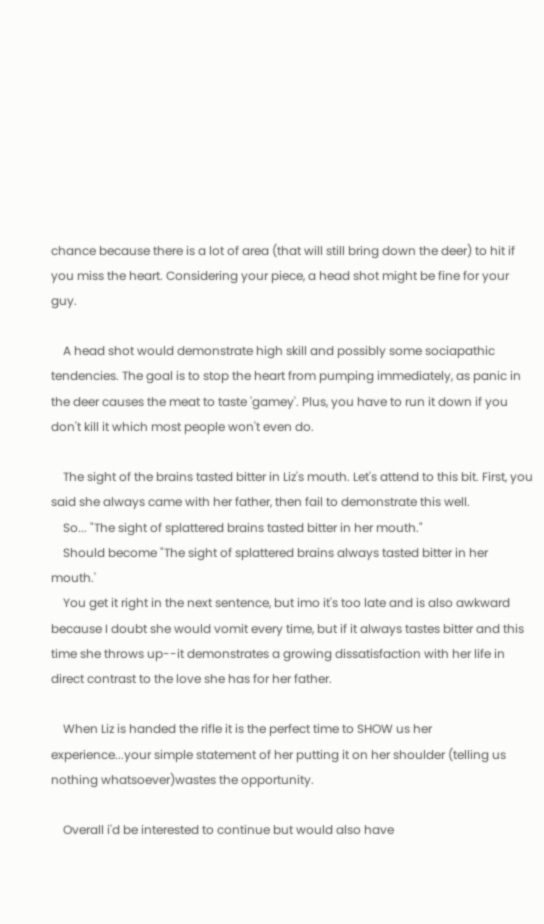chance because there is a lot of area (that will still bring down the deer) to hit if you miss the heart. Considering your piece, a head shot might be fine for your guy.

    A head shot would demonstrate high skill and possibly some sociapathic tendencies. The goal is to stop the heart from pumping immediately, as panic in the deer causes the meat to taste 'gamey'. Plus, you have to run it down if you don't kill it which most people won't even do.

    The sight of the brains tasted bitter in Liz's mouth. Let's attend to this bit. First, you said she always came with her father, then fail to demonstrate this well.
    So... "The sight of splattered brains tasted bitter in her mouth."
    Should become "The sight of splattered brains always tasted bitter in her mouth.'
    You get it right in the next sentence, but imo it's too late and is also awkward because I doubt she would vomit every time, but if it always tastes bitter and this time she throws up--it demonstrates a growing dissatisfaction with her life in direct contrast to the love she has for her father.

    When Liz is handed the rifle it is the perfect time to SHOW us her experience...your simple statement of her putting it on her shoulder (telling us nothing whatsoever)wastes the opportunity.

    Overall i'd be interested to continue but would also have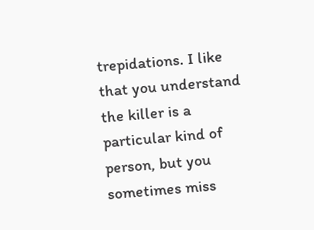trepidations. I like that you understand the killer is a particular kind of person, but you sometimes miss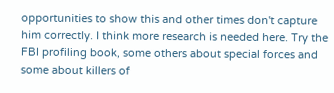opportunities to show this and other times don't capture him correctly. I think more research is needed here. Try the FBI profiling book, some others about special forces and some about killers of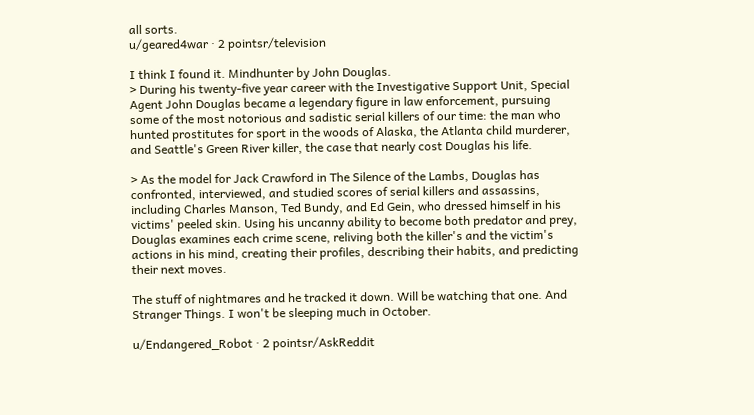all sorts.
u/geared4war · 2 pointsr/television

I think I found it. Mindhunter by John Douglas.
> During his twenty-five year career with the Investigative Support Unit, Special Agent John Douglas became a legendary figure in law enforcement, pursuing some of the most notorious and sadistic serial killers of our time: the man who hunted prostitutes for sport in the woods of Alaska, the Atlanta child murderer, and Seattle's Green River killer, the case that nearly cost Douglas his life.

> As the model for Jack Crawford in The Silence of the Lambs, Douglas has confronted, interviewed, and studied scores of serial killers and assassins, including Charles Manson, Ted Bundy, and Ed Gein, who dressed himself in his victims' peeled skin. Using his uncanny ability to become both predator and prey, Douglas examines each crime scene, reliving both the killer's and the victim's actions in his mind, creating their profiles, describing their habits, and predicting their next moves.

The stuff of nightmares and he tracked it down. Will be watching that one. And Stranger Things. I won't be sleeping much in October.

u/Endangered_Robot · 2 pointsr/AskReddit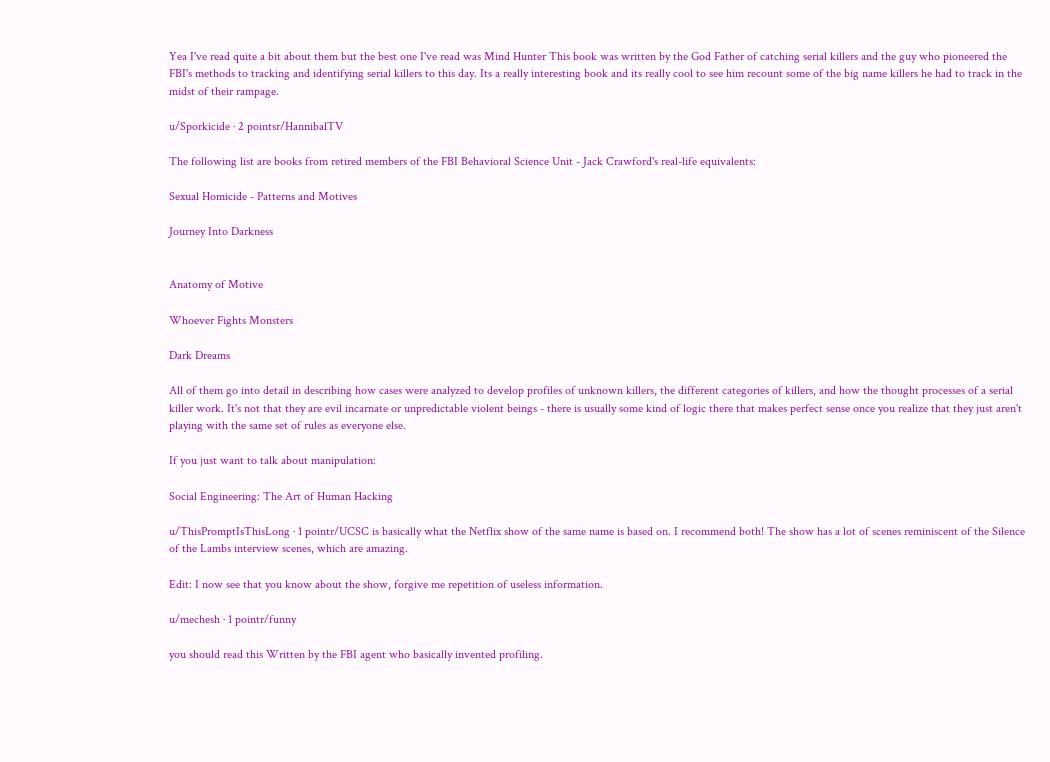Yea I've read quite a bit about them but the best one I've read was Mind Hunter This book was written by the God Father of catching serial killers and the guy who pioneered the FBI's methods to tracking and identifying serial killers to this day. Its a really interesting book and its really cool to see him recount some of the big name killers he had to track in the midst of their rampage.

u/Sporkicide · 2 pointsr/HannibalTV

The following list are books from retired members of the FBI Behavioral Science Unit - Jack Crawford's real-life equivalents:

Sexual Homicide - Patterns and Motives

Journey Into Darkness


Anatomy of Motive

Whoever Fights Monsters

Dark Dreams

All of them go into detail in describing how cases were analyzed to develop profiles of unknown killers, the different categories of killers, and how the thought processes of a serial killer work. It's not that they are evil incarnate or unpredictable violent beings - there is usually some kind of logic there that makes perfect sense once you realize that they just aren't playing with the same set of rules as everyone else.

If you just want to talk about manipulation:

Social Engineering: The Art of Human Hacking

u/ThisPromptIsThisLong · 1 pointr/UCSC is basically what the Netflix show of the same name is based on. I recommend both! The show has a lot of scenes reminiscent of the Silence of the Lambs interview scenes, which are amazing.

Edit: I now see that you know about the show, forgive me repetition of useless information.

u/mechesh · 1 pointr/funny

you should read this Written by the FBI agent who basically invented profiling.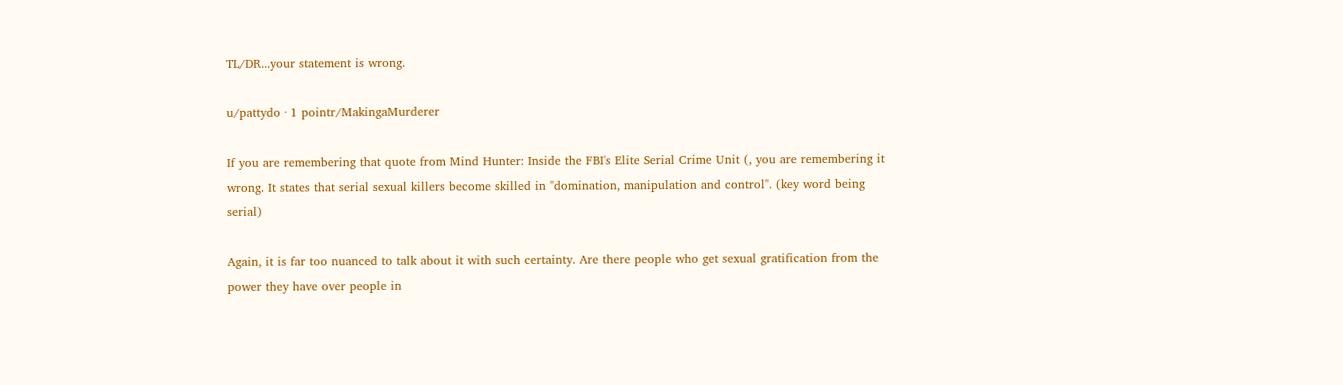TL/DR...your statement is wrong.

u/pattydo · 1 pointr/MakingaMurderer

If you are remembering that quote from Mind Hunter: Inside the FBI's Elite Serial Crime Unit (, you are remembering it wrong. It states that serial sexual killers become skilled in "domination, manipulation and control". (key word being serial)

Again, it is far too nuanced to talk about it with such certainty. Are there people who get sexual gratification from the power they have over people in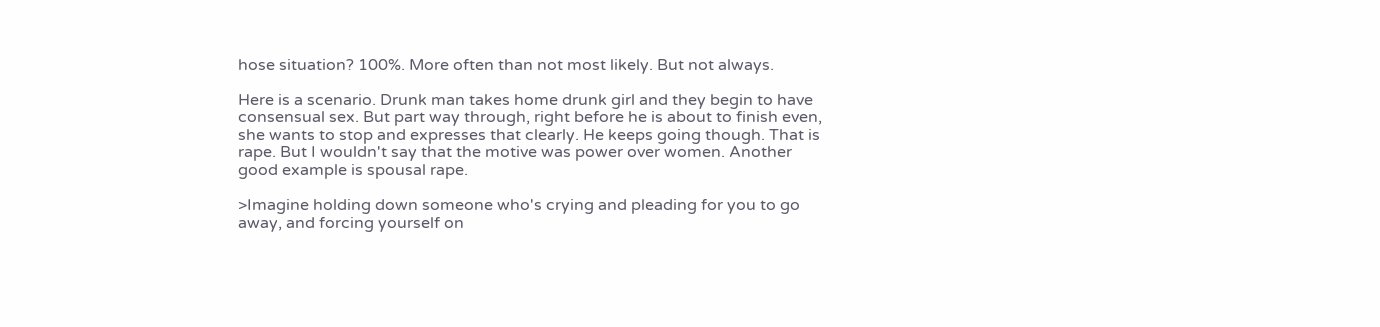hose situation? 100%. More often than not most likely. But not always.

Here is a scenario. Drunk man takes home drunk girl and they begin to have consensual sex. But part way through, right before he is about to finish even, she wants to stop and expresses that clearly. He keeps going though. That is rape. But I wouldn't say that the motive was power over women. Another good example is spousal rape.

>Imagine holding down someone who's crying and pleading for you to go away, and forcing yourself on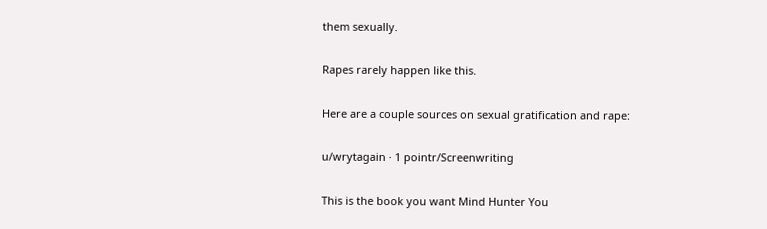them sexually.

Rapes rarely happen like this.

Here are a couple sources on sexual gratification and rape:

u/wrytagain · 1 pointr/Screenwriting

This is the book you want Mind Hunter You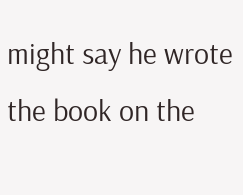might say he wrote the book on the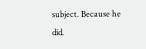subject. Because he did.